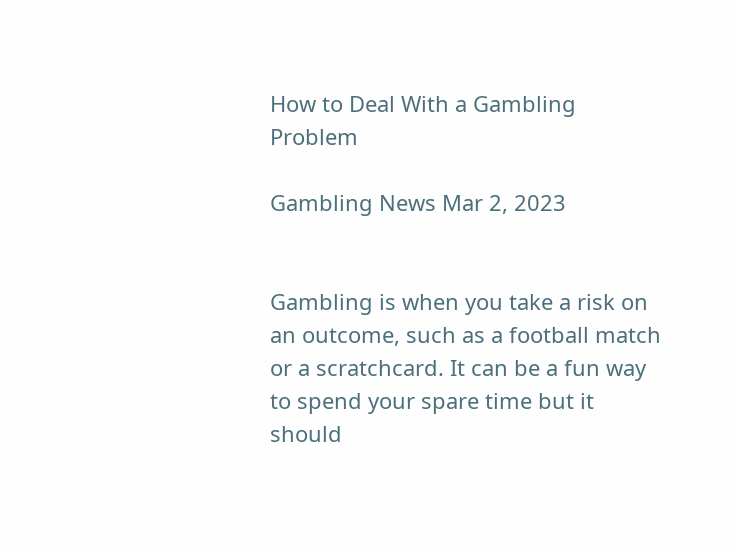How to Deal With a Gambling Problem

Gambling News Mar 2, 2023


Gambling is when you take a risk on an outcome, such as a football match or a scratchcard. It can be a fun way to spend your spare time but it should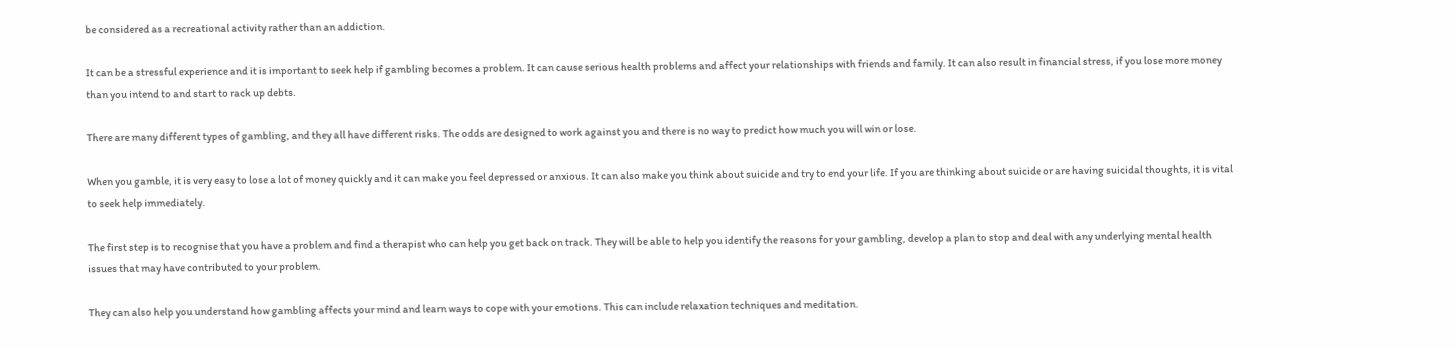be considered as a recreational activity rather than an addiction.

It can be a stressful experience and it is important to seek help if gambling becomes a problem. It can cause serious health problems and affect your relationships with friends and family. It can also result in financial stress, if you lose more money than you intend to and start to rack up debts.

There are many different types of gambling, and they all have different risks. The odds are designed to work against you and there is no way to predict how much you will win or lose.

When you gamble, it is very easy to lose a lot of money quickly and it can make you feel depressed or anxious. It can also make you think about suicide and try to end your life. If you are thinking about suicide or are having suicidal thoughts, it is vital to seek help immediately.

The first step is to recognise that you have a problem and find a therapist who can help you get back on track. They will be able to help you identify the reasons for your gambling, develop a plan to stop and deal with any underlying mental health issues that may have contributed to your problem.

They can also help you understand how gambling affects your mind and learn ways to cope with your emotions. This can include relaxation techniques and meditation.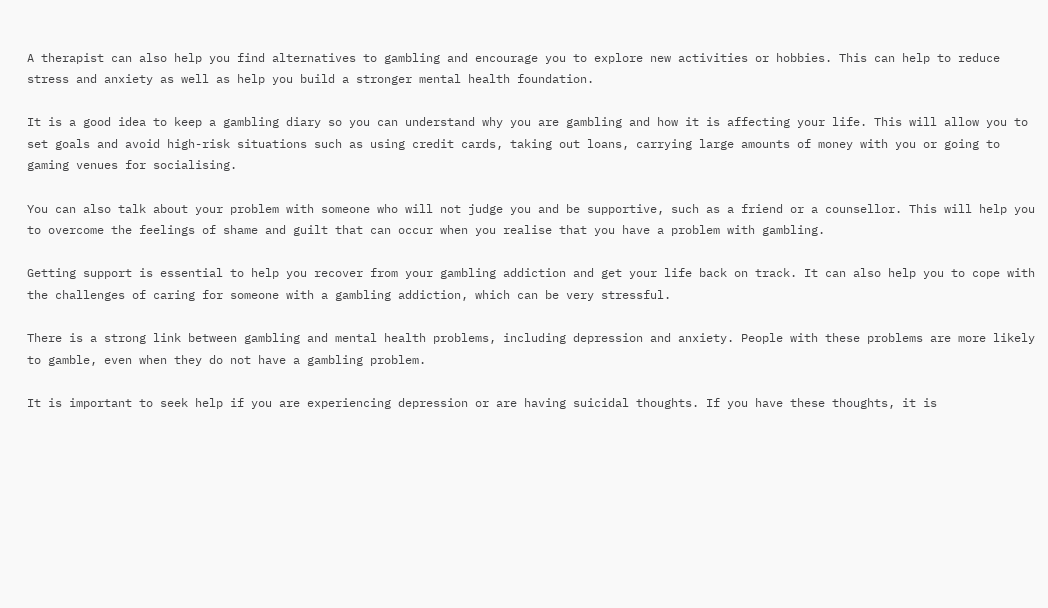A therapist can also help you find alternatives to gambling and encourage you to explore new activities or hobbies. This can help to reduce stress and anxiety as well as help you build a stronger mental health foundation.

It is a good idea to keep a gambling diary so you can understand why you are gambling and how it is affecting your life. This will allow you to set goals and avoid high-risk situations such as using credit cards, taking out loans, carrying large amounts of money with you or going to gaming venues for socialising.

You can also talk about your problem with someone who will not judge you and be supportive, such as a friend or a counsellor. This will help you to overcome the feelings of shame and guilt that can occur when you realise that you have a problem with gambling.

Getting support is essential to help you recover from your gambling addiction and get your life back on track. It can also help you to cope with the challenges of caring for someone with a gambling addiction, which can be very stressful.

There is a strong link between gambling and mental health problems, including depression and anxiety. People with these problems are more likely to gamble, even when they do not have a gambling problem.

It is important to seek help if you are experiencing depression or are having suicidal thoughts. If you have these thoughts, it is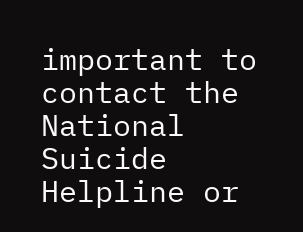important to contact the National Suicide Helpline or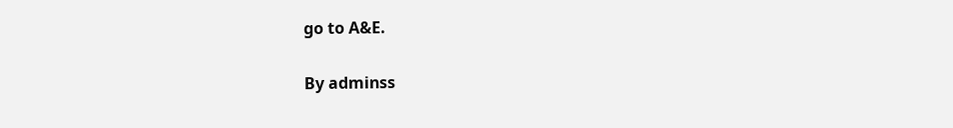go to A&E.

By adminss